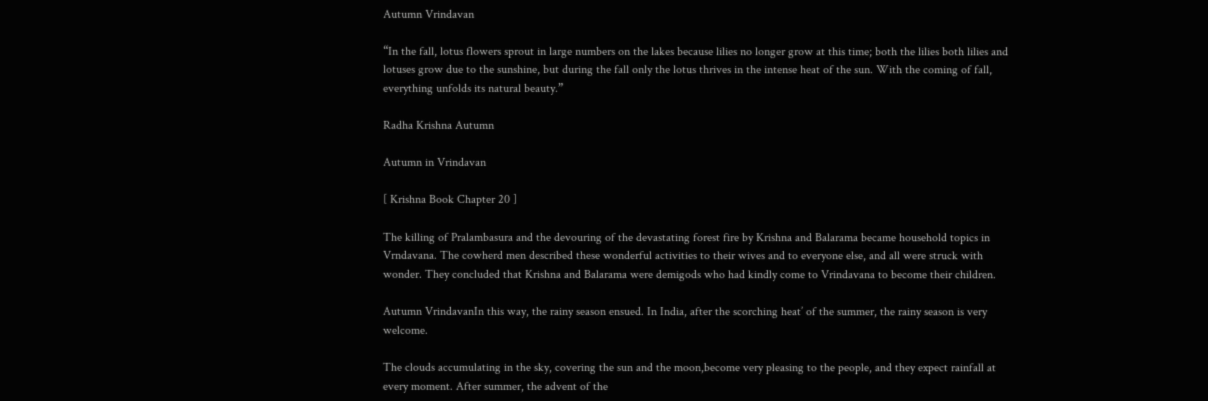Autumn Vrindavan

“In the fall, lotus flowers sprout in large numbers on the lakes because lilies no longer grow at this time; both the lilies both lilies and lotuses grow due to the sunshine, but during the fall only the lotus thrives in the intense heat of the sun. With the coming of fall, everything unfolds its natural beauty.”

Radha Krishna Autumn

Autumn in Vrindavan

[ Krishna Book Chapter 20 ]

The killing of Pralambasura and the devouring of the devastating forest fire by Krishna and Balarama became household topics in Vrndavana. The cowherd men described these wonderful activities to their wives and to everyone else, and all were struck with wonder. They concluded that Krishna and Balarama were demigods who had kindly come to Vrindavana to become their children.

Autumn VrindavanIn this way, the rainy season ensued. In India, after the scorching heat’ of the summer, the rainy season is very welcome.

The clouds accumulating in the sky, covering the sun and the moon,become very pleasing to the people, and they expect rainfall at every moment. After summer, the advent of the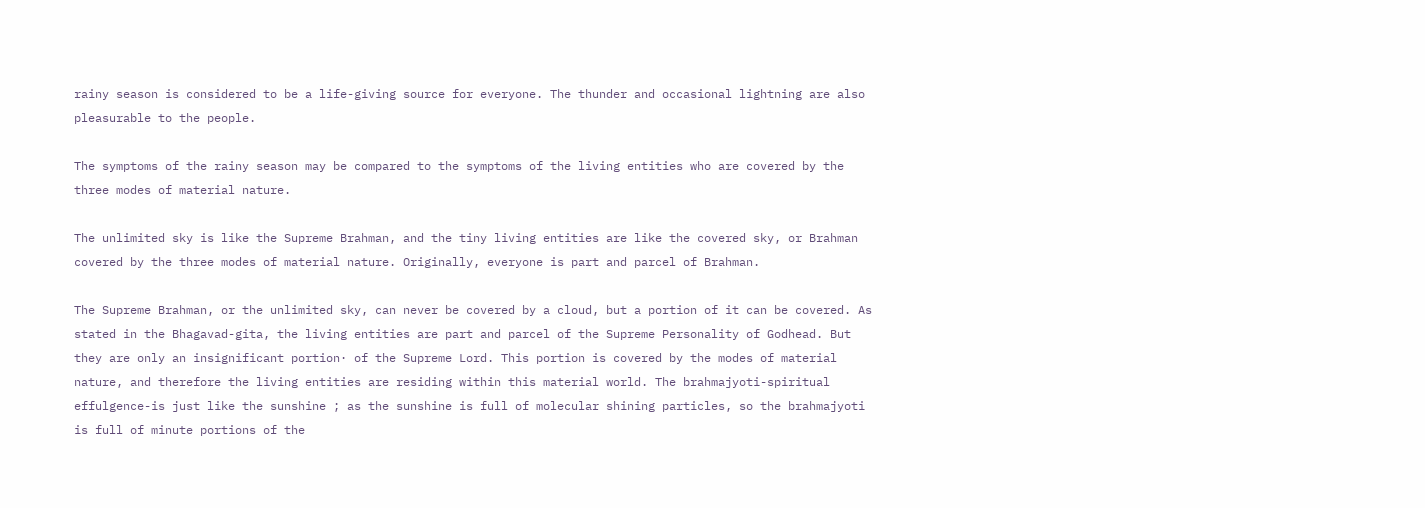rainy season is considered to be a life-giving source for everyone. The thunder and occasional lightning are also pleasurable to the people.

The symptoms of the rainy season may be compared to the symptoms of the living entities who are covered by the three modes of material nature.

The unlimited sky is like the Supreme Brahman, and the tiny living entities are like the covered sky, or Brahman covered by the three modes of material nature. Originally, everyone is part and parcel of Brahman.

The Supreme Brahman, or the unlimited sky, can never be covered by a cloud, but a portion of it can be covered. As stated in the Bhagavad-gita, the living entities are part and parcel of the Supreme Personality of Godhead. But they are only an insignificant portion· of the Supreme Lord. This portion is covered by the modes of material nature, and therefore the living entities are residing within this material world. The brahmajyoti-spiritual effulgence-is just like the sunshine ; as the sunshine is full of molecular shining particles, so the brahmajyoti is full of minute portions of the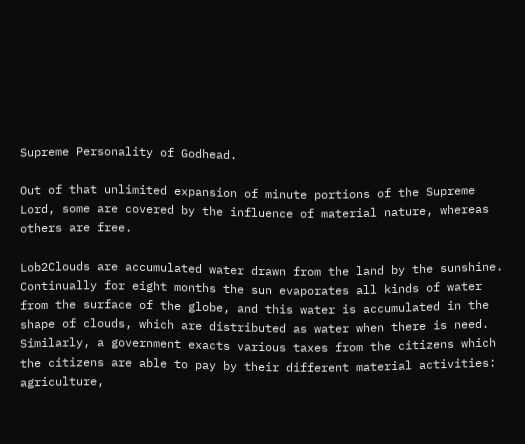Supreme Personality of Godhead.

Out of that unlimited expansion of minute portions of the Supreme Lord, some are covered by the influence of material nature, whereas others are free.

Lob2Clouds are accumulated water drawn from the land by the sunshine.
Continually for eight months the sun evaporates all kinds of water from the surface of the globe, and this water is accumulated in the shape of clouds, which are distributed as water when there is need. Similarly, a government exacts various taxes from the citizens which the citizens are able to pay by their different material activities: agriculture,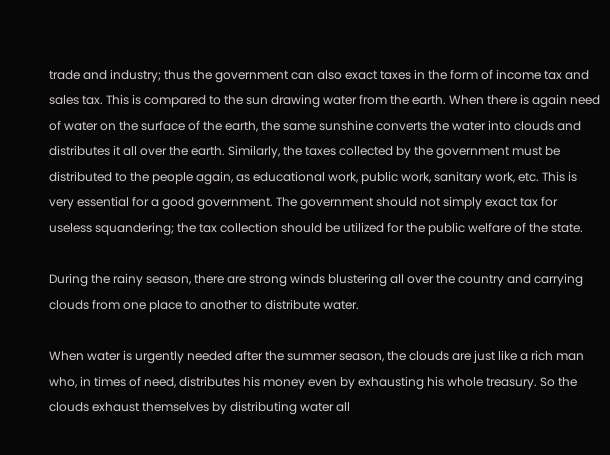trade and industry; thus the government can also exact taxes in the form of income tax and sales tax. This is compared to the sun drawing water from the earth. When there is again need of water on the surface of the earth, the same sunshine converts the water into clouds and distributes it all over the earth. Similarly, the taxes collected by the government must be distributed to the people again, as educational work, public work, sanitary work, etc. This is very essential for a good government. The government should not simply exact tax for useless squandering; the tax collection should be utilized for the public welfare of the state.

During the rainy season, there are strong winds blustering all over the country and carrying clouds from one place to another to distribute water.

When water is urgently needed after the summer season, the clouds are just like a rich man who, in times of need, distributes his money even by exhausting his whole treasury. So the clouds exhaust themselves by distributing water all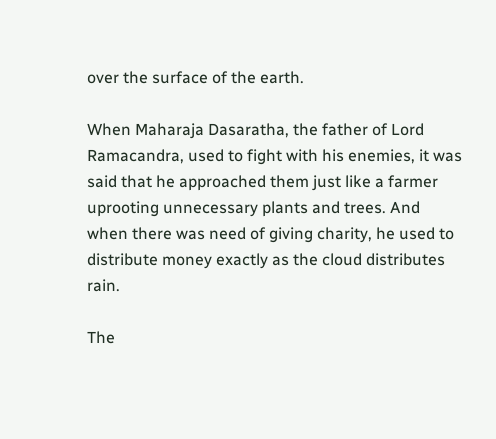over the surface of the earth.

When Maharaja Dasaratha, the father of Lord Ramacandra, used to fight with his enemies, it was said that he approached them just like a farmer uprooting unnecessary plants and trees. And when there was need of giving charity, he used to distribute money exactly as the cloud distributes rain.

The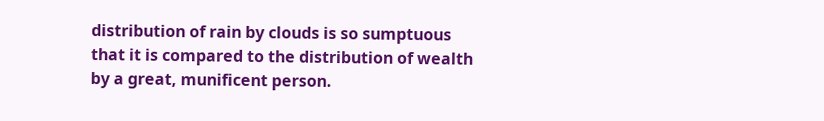distribution of rain by clouds is so sumptuous that it is compared to the distribution of wealth by a great, munificent person.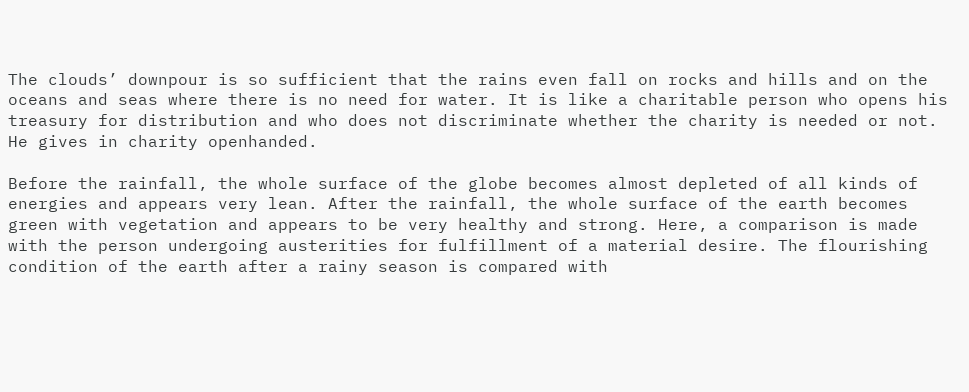The clouds’ downpour is so sufficient that the rains even fall on rocks and hills and on the oceans and seas where there is no need for water. It is like a charitable person who opens his treasury for distribution and who does not discriminate whether the charity is needed or not. He gives in charity openhanded.

Before the rainfall, the whole surface of the globe becomes almost depleted of all kinds of energies and appears very lean. After the rainfall, the whole surface of the earth becomes green with vegetation and appears to be very healthy and strong. Here, a comparison is made with the person undergoing austerities for fulfillment of a material desire. The flourishing condition of the earth after a rainy season is compared with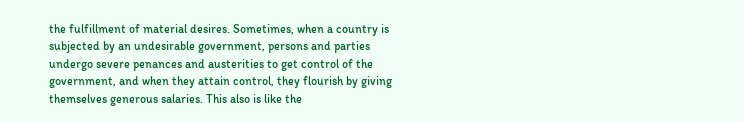the fulfillment of material desires. Sometimes, when a country is subjected by an undesirable government, persons and parties undergo severe penances and austerities to get control of the government, and when they attain control, they flourish by giving themselves generous salaries. This also is like the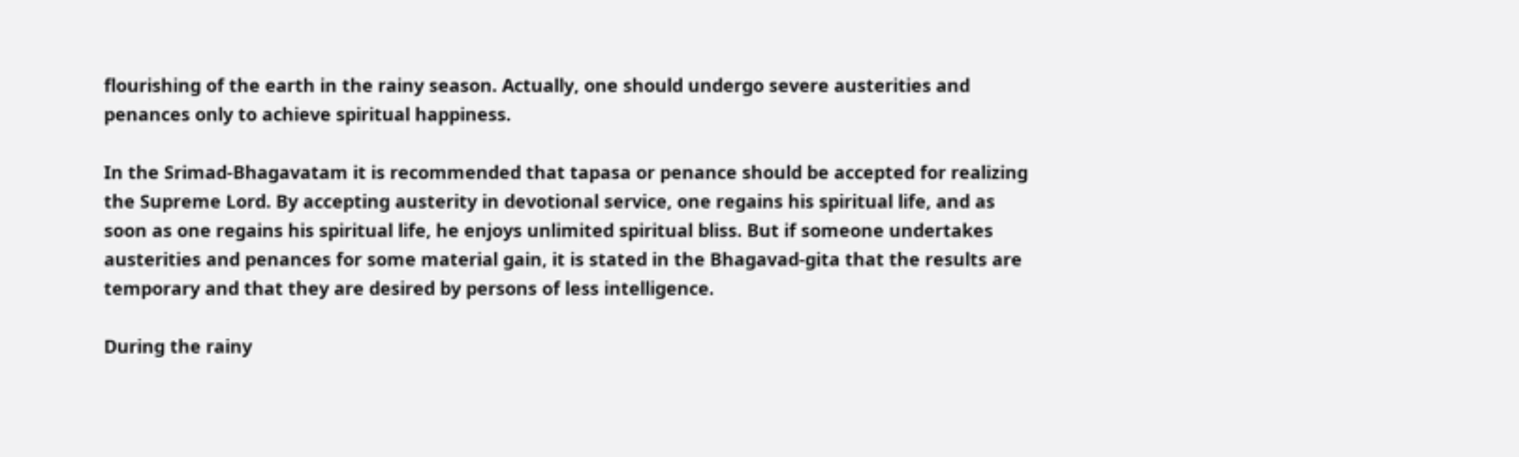flourishing of the earth in the rainy season. Actually, one should undergo severe austerities and penances only to achieve spiritual happiness.

In the Srimad-Bhagavatam it is recommended that tapasa or penance should be accepted for realizing the Supreme Lord. By accepting austerity in devotional service, one regains his spiritual life, and as soon as one regains his spiritual life, he enjoys unlimited spiritual bliss. But if someone undertakes austerities and penances for some material gain, it is stated in the Bhagavad-gita that the results are temporary and that they are desired by persons of less intelligence.

During the rainy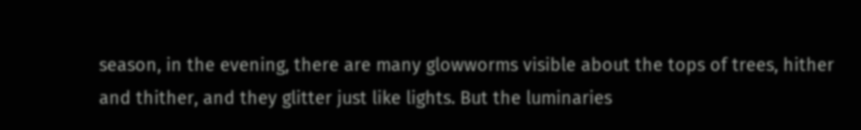season, in the evening, there are many glowworms visible about the tops of trees, hither and thither, and they glitter just like lights. But the luminaries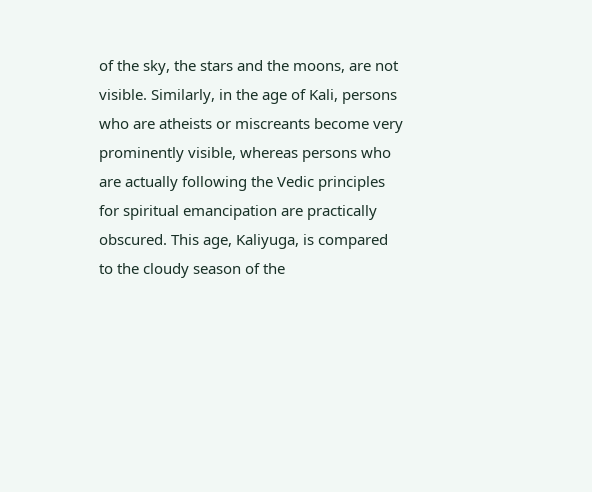of the sky, the stars and the moons, are not visible. Similarly, in the age of Kali, persons who are atheists or miscreants become very prominently visible, whereas persons who are actually following the Vedic principles for spiritual emancipation are practically obscured. This age, Kaliyuga, is compared to the cloudy season of the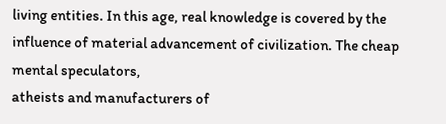living entities. In this age, real knowledge is covered by the influence of material advancement of civilization. The cheap mental speculators,
atheists and manufacturers of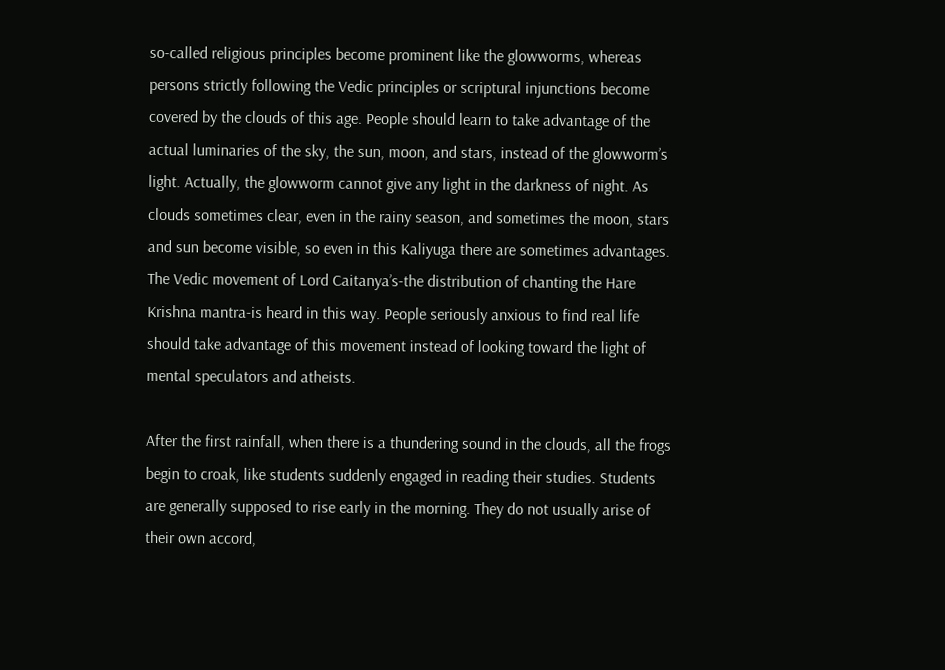so-called religious principles become prominent like the glowworms, whereas persons strictly following the Vedic principles or scriptural injunctions become covered by the clouds of this age. People should learn to take advantage of the actual luminaries of the sky, the sun, moon, and stars, instead of the glowworm’s light. Actually, the glowworm cannot give any light in the darkness of night. As clouds sometimes clear, even in the rainy season, and sometimes the moon, stars and sun become visible, so even in this Kaliyuga there are sometimes advantages. The Vedic movement of Lord Caitanya’s-the distribution of chanting the Hare Krishna mantra-is heard in this way. People seriously anxious to find real life should take advantage of this movement instead of looking toward the light of mental speculators and atheists.

After the first rainfall, when there is a thundering sound in the clouds, all the frogs begin to croak, like students suddenly engaged in reading their studies. Students are generally supposed to rise early in the morning. They do not usually arise of their own accord,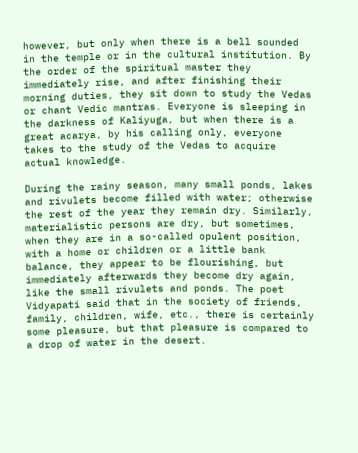however, but only when there is a bell sounded in the temple or in the cultural institution. By the order of the spiritual master they immediately rise, and after finishing their morning duties, they sit down to study the Vedas or chant Vedic mantras. Everyone is sleeping in the darkness of Kaliyuga, but when there is a great acarya, by his calling only, everyone takes to the study of the Vedas to acquire actual knowledge.

During the rainy season, many small ponds, lakes and rivulets become filled with water; otherwise the rest of the year they remain dry. Similarly, materialistic persons are dry, but sometimes, when they are in a so-called opulent position, with a home or children or a little bank balance, they appear to be flourishing, but immediately afterwards they become dry again, like the small rivulets and ponds. The poet Vidyapati said that in the society of friends, family, children, wife, etc., there is certainly some pleasure, but that pleasure is compared to a drop of water in the desert.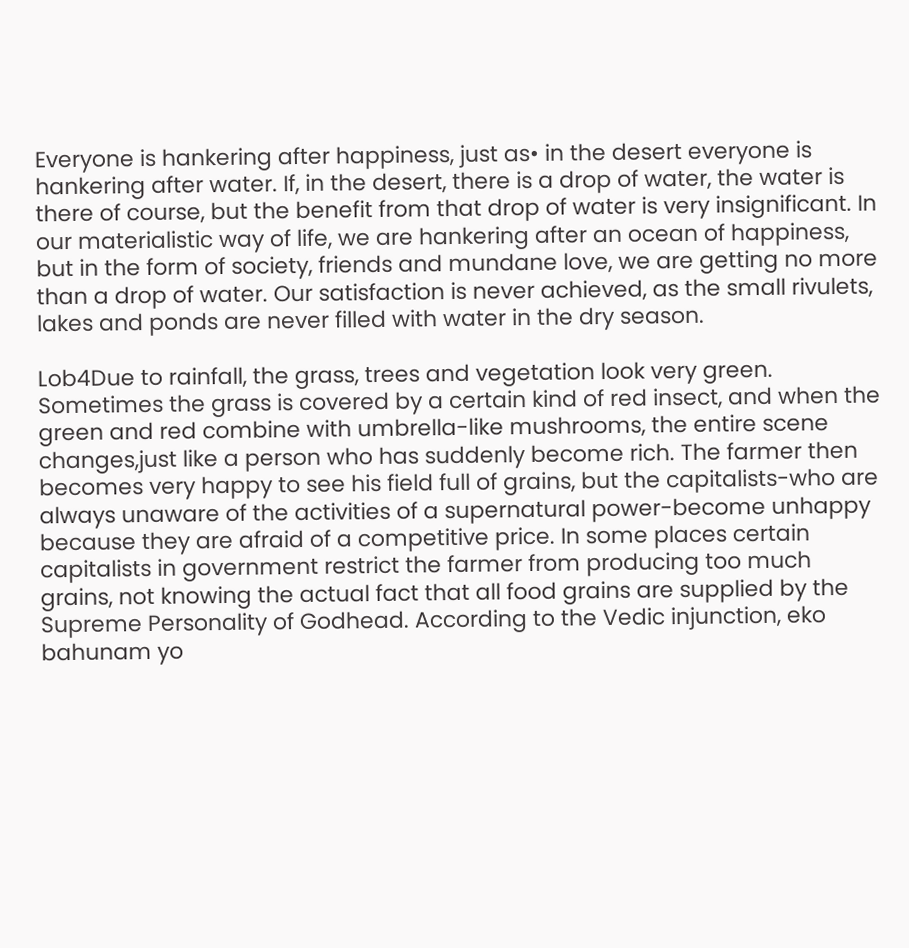Everyone is hankering after happiness, just as• in the desert everyone is hankering after water. If, in the desert, there is a drop of water, the water is there of course, but the benefit from that drop of water is very insignificant. In our materialistic way of life, we are hankering after an ocean of happiness, but in the form of society, friends and mundane love, we are getting no more than a drop of water. Our satisfaction is never achieved, as the small rivulets, lakes and ponds are never filled with water in the dry season.

Lob4Due to rainfall, the grass, trees and vegetation look very green. Sometimes the grass is covered by a certain kind of red insect, and when the green and red combine with umbrella-like mushrooms, the entire scene changes,just like a person who has suddenly become rich. The farmer then becomes very happy to see his field full of grains, but the capitalists-who are always unaware of the activities of a supernatural power-become unhappy because they are afraid of a competitive price. In some places certain capitalists in government restrict the farmer from producing too much grains, not knowing the actual fact that all food grains are supplied by the Supreme Personality of Godhead. According to the Vedic injunction, eko bahunam yo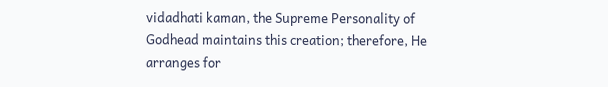vidadhati kaman, the Supreme Personality of Godhead maintains this creation; therefore, He arranges for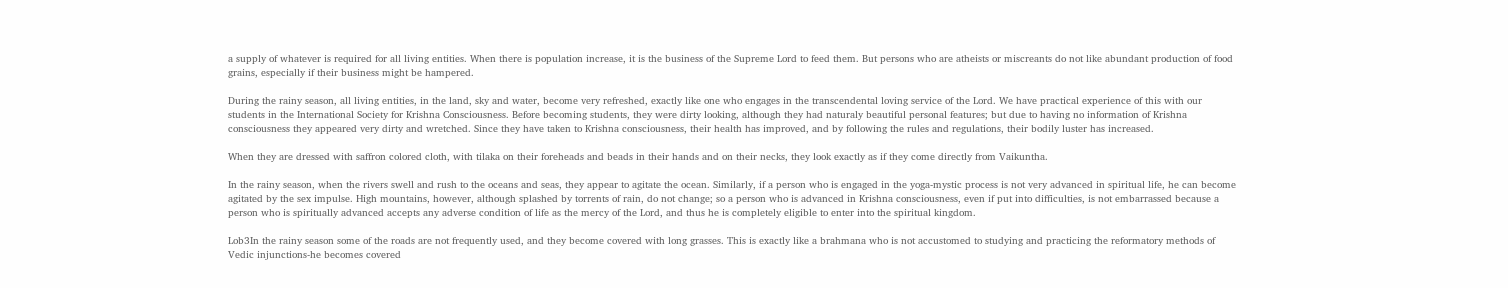a supply of whatever is required for all living entities. When there is population increase, it is the business of the Supreme Lord to feed them. But persons who are atheists or miscreants do not like abundant production of food grains, especially if their business might be hampered.

During the rainy season, all living entities, in the land, sky and water, become very refreshed, exactly like one who engages in the transcendental loving service of the Lord. We have practical experience of this with our students in the International Society for Krishna Consciousness. Before becoming students, they were dirty looking, although they had naturaly beautiful personal features; but due to having no information of Krishna consciousness they appeared very dirty and wretched. Since they have taken to Krishna consciousness, their health has improved, and by following the rules and regulations, their bodily luster has increased.

When they are dressed with saffron colored cloth, with tilaka on their foreheads and beads in their hands and on their necks, they look exactly as if they come directly from Vaikuntha.

In the rainy season, when the rivers swell and rush to the oceans and seas, they appear to agitate the ocean. Similarly, if a person who is engaged in the yoga-mystic process is not very advanced in spiritual life, he can become agitated by the sex impulse. High mountains, however, although splashed by torrents of rain, do not change; so a person who is advanced in Krishna consciousness, even if put into difficulties, is not embarrassed because a person who is spiritually advanced accepts any adverse condition of life as the mercy of the Lord, and thus he is completely eligible to enter into the spiritual kingdom.

Lob3In the rainy season some of the roads are not frequently used, and they become covered with long grasses. This is exactly like a brahmana who is not accustomed to studying and practicing the reformatory methods of Vedic injunctions-he becomes covered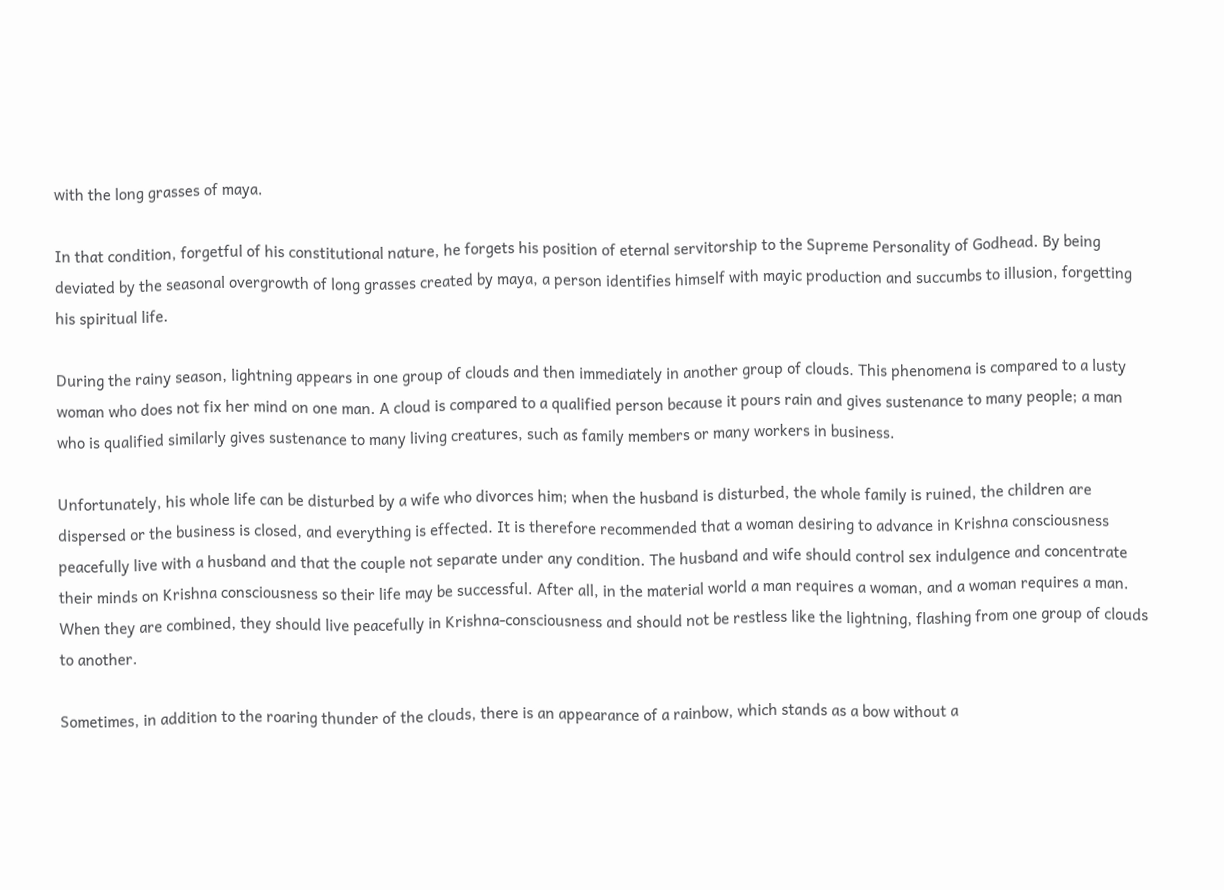with the long grasses of maya.

In that condition, forgetful of his constitutional nature, he forgets his position of eternal servitorship to the Supreme Personality of Godhead. By being deviated by the seasonal overgrowth of long grasses created by maya, a person identifies himself with mayic production and succumbs to illusion, forgetting his spiritual life.

During the rainy season, lightning appears in one group of clouds and then immediately in another group of clouds. This phenomena is compared to a lusty woman who does not fix her mind on one man. A cloud is compared to a qualified person because it pours rain and gives sustenance to many people; a man who is qualified similarly gives sustenance to many living creatures, such as family members or many workers in business.

Unfortunately, his whole life can be disturbed by a wife who divorces him; when the husband is disturbed, the whole family is ruined, the children are dispersed or the business is closed, and everything is effected. It is therefore recommended that a woman desiring to advance in Krishna consciousness peacefully live with a husband and that the couple not separate under any condition. The husband and wife should control sex indulgence and concentrate their minds on Krishna consciousness so their life may be successful. After all, in the material world a man requires a woman, and a woman requires a man. When they are combined, they should live peacefully in Krishna-consciousness and should not be restless like the lightning, flashing from one group of clouds to another.

Sometimes, in addition to the roaring thunder of the clouds, there is an appearance of a rainbow, which stands as a bow without a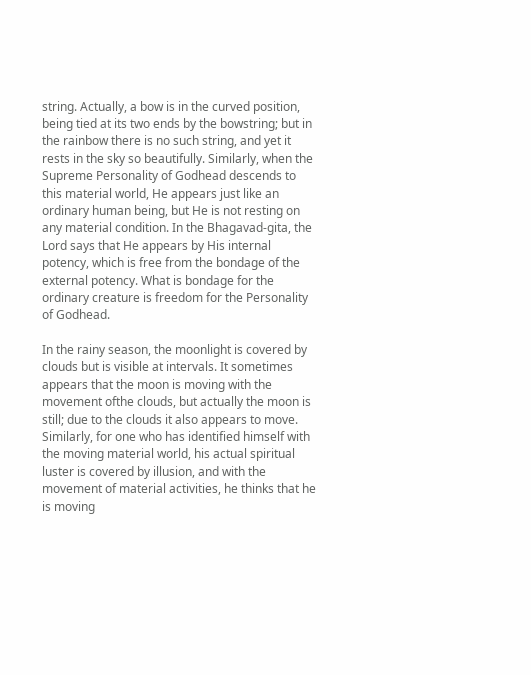string. Actually, a bow is in the curved position, being tied at its two ends by the bowstring; but in the rainbow there is no such string, and yet it rests in the sky so beautifully. Similarly, when the Supreme Personality of Godhead descends to this material world, He appears just like an ordinary human being, but He is not resting on any material condition. In the Bhagavad-gita, the Lord says that He appears by His internal potency, which is free from the bondage of the external potency. What is bondage for the ordinary creature is freedom for the Personality of Godhead.

In the rainy season, the moonlight is covered by clouds but is visible at intervals. It sometimes appears that the moon is moving with the movement ofthe clouds, but actually the moon is still; due to the clouds it also appears to move. Similarly, for one who has identified himself with the moving material world, his actual spiritual luster is covered by illusion, and with the movement of material activities, he thinks that he is moving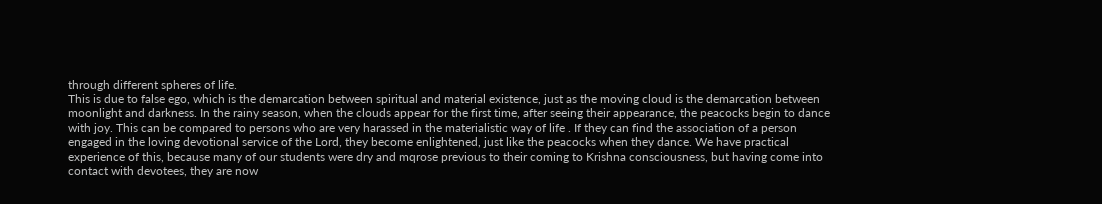through different spheres of life.
This is due to false ego, which is the demarcation between spiritual and material existence, just as the moving cloud is the demarcation between moonlight and darkness. In the rainy season, when the clouds appear for the first time, after seeing their appearance, the peacocks begin to dance with joy. This can be compared to persons who are very harassed in the materialistic way of life . If they can find the association of a person engaged in the loving devotional service of the Lord, they become enlightened, just like the peacocks when they dance. We have practical experience of this, because many of our students were dry and mqrose previous to their coming to Krishna consciousness, but having come into contact with devotees, they are now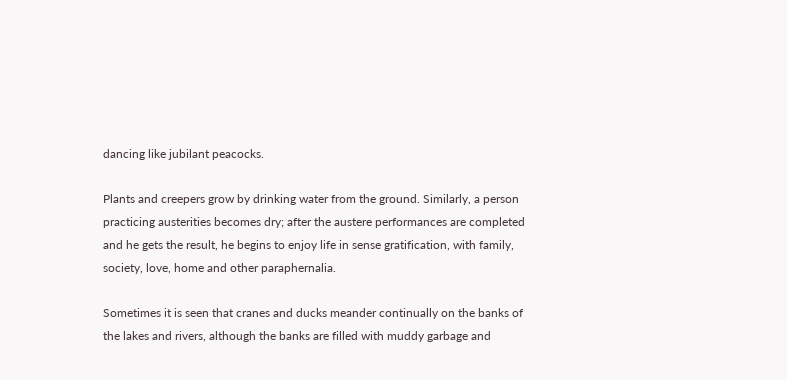dancing like jubilant peacocks.

Plants and creepers grow by drinking water from the ground. Similarly, a person practicing austerities becomes dry; after the austere performances are completed and he gets the result, he begins to enjoy life in sense gratification, with family, society, love, home and other paraphernalia.

Sometimes it is seen that cranes and ducks meander continually on the banks of the lakes and rivers, although the banks are filled with muddy garbage and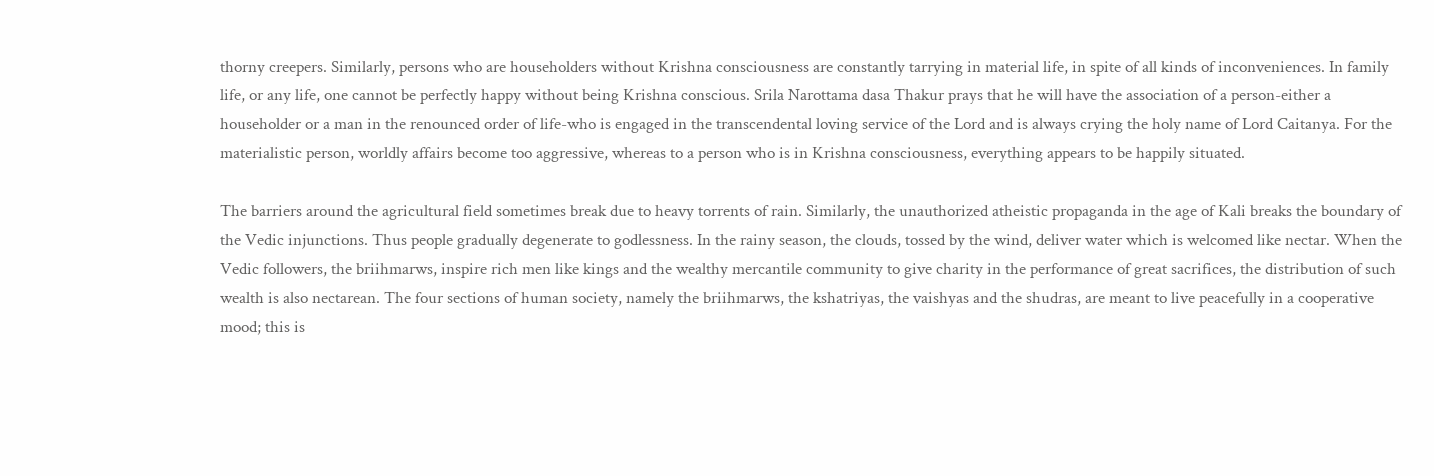thorny creepers. Similarly, persons who are householders without Krishna consciousness are constantly tarrying in material life, in spite of all kinds of inconveniences. In family life, or any life, one cannot be perfectly happy without being Krishna conscious. Srila Narottama dasa Thakur prays that he will have the association of a person-either a householder or a man in the renounced order of life-who is engaged in the transcendental loving service of the Lord and is always crying the holy name of Lord Caitanya. For the materialistic person, worldly affairs become too aggressive, whereas to a person who is in Krishna consciousness, everything appears to be happily situated.

The barriers around the agricultural field sometimes break due to heavy torrents of rain. Similarly, the unauthorized atheistic propaganda in the age of Kali breaks the boundary of the Vedic injunctions. Thus people gradually degenerate to godlessness. In the rainy season, the clouds, tossed by the wind, deliver water which is welcomed like nectar. When the Vedic followers, the briihmarws, inspire rich men like kings and the wealthy mercantile community to give charity in the performance of great sacrifices, the distribution of such wealth is also nectarean. The four sections of human society, namely the briihmarws, the kshatriyas, the vaishyas and the shudras, are meant to live peacefully in a cooperative mood; this is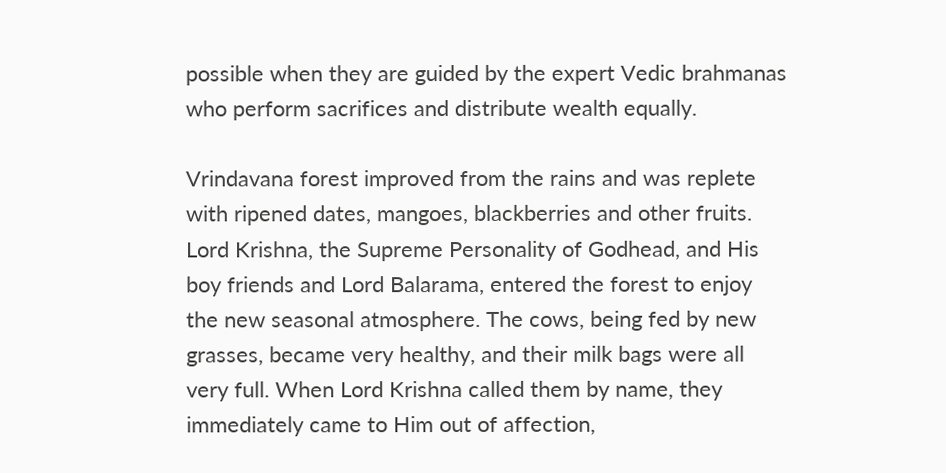possible when they are guided by the expert Vedic brahmanas who perform sacrifices and distribute wealth equally.

Vrindavana forest improved from the rains and was replete with ripened dates, mangoes, blackberries and other fruits. Lord Krishna, the Supreme Personality of Godhead, and His boy friends and Lord Balarama, entered the forest to enjoy the new seasonal atmosphere. The cows, being fed by new grasses, became very healthy, and their milk bags were all very full. When Lord Krishna called them by name, they immediately came to Him out of affection,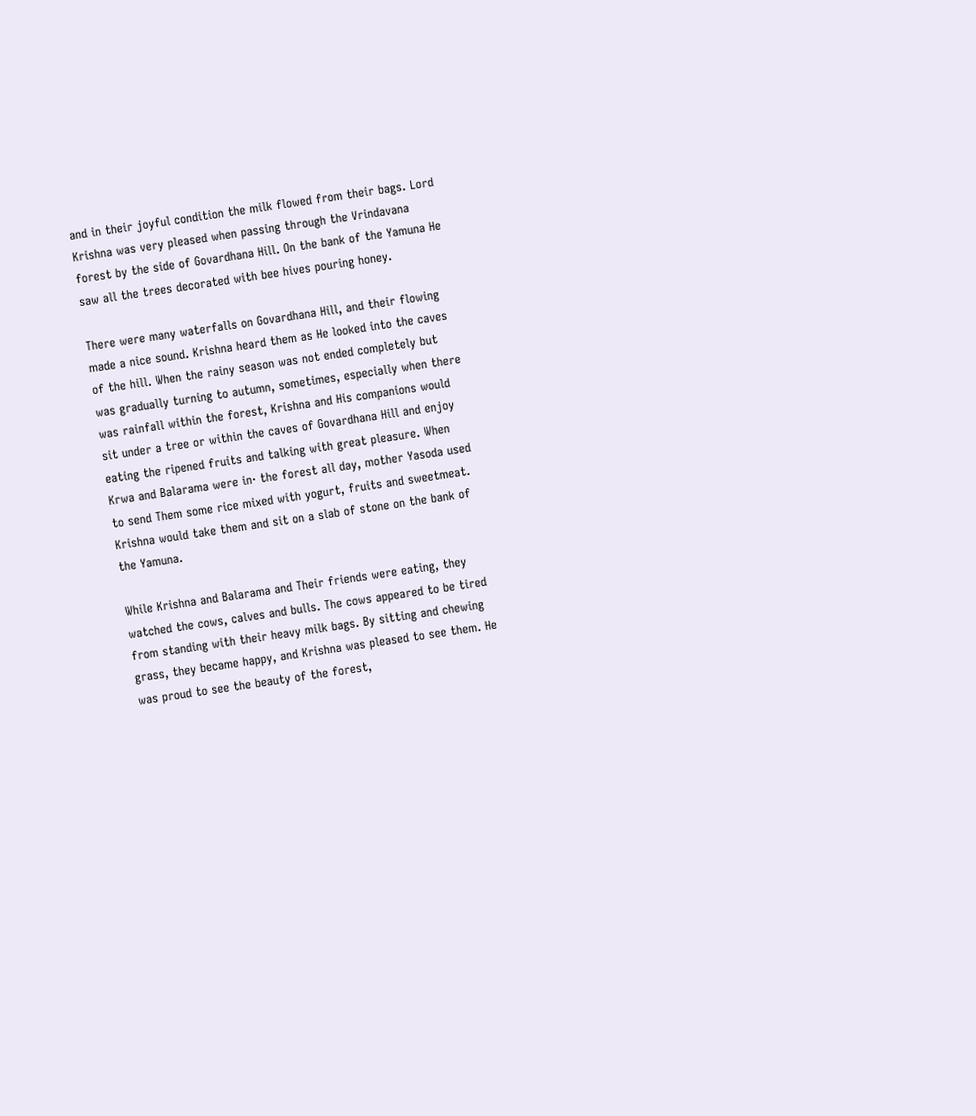and in their joyful condition the milk flowed from their bags. Lord Krishna was very pleased when passing through the Vrindavana forest by the side of Govardhana Hill. On the bank of the Yamuna He saw all the trees decorated with bee hives pouring honey.

There were many waterfalls on Govardhana Hill, and their flowing made a nice sound. Krishna heard them as He looked into the caves of the hill. When the rainy season was not ended completely but was gradually turning to autumn, sometimes, especially when there was rainfall within the forest, Krishna and His companions would sit under a tree or within the caves of Govardhana Hill and enjoy eating the ripened fruits and talking with great pleasure. When Krwa and Balarama were in· the forest all day, mother Yasoda used to send Them some rice mixed with yogurt, fruits and sweetmeat. Krishna would take them and sit on a slab of stone on the bank of the Yamuna.

While Krishna and Balarama and Their friends were eating, they watched the cows, calves and bulls. The cows appeared to be tired from standing with their heavy milk bags. By sitting and chewing grass, they became happy, and Krishna was pleased to see them. He was proud to see the beauty of the forest,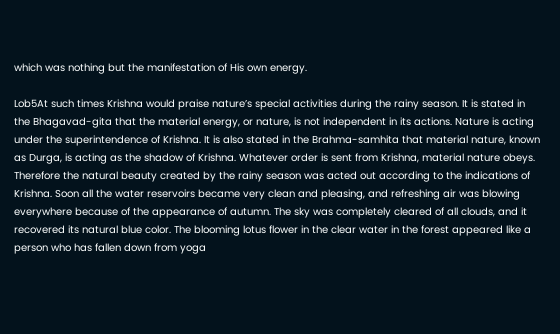which was nothing but the manifestation of His own energy.

Lob5At such times Krishna would praise nature’s special activities during the rainy season. It is stated in the Bhagavad-gita that the material energy, or nature, is not independent in its actions. Nature is acting under the superintendence of Krishna. It is also stated in the Brahma-samhita that material nature, known as Durga, is acting as the shadow of Krishna. Whatever order is sent from Krishna, material nature obeys. Therefore the natural beauty created by the rainy season was acted out according to the indications of Krishna. Soon all the water reservoirs became very clean and pleasing, and refreshing air was blowing everywhere because of the appearance of autumn. The sky was completely cleared of all clouds, and it recovered its natural blue color. The blooming lotus flower in the clear water in the forest appeared like a person who has fallen down from yoga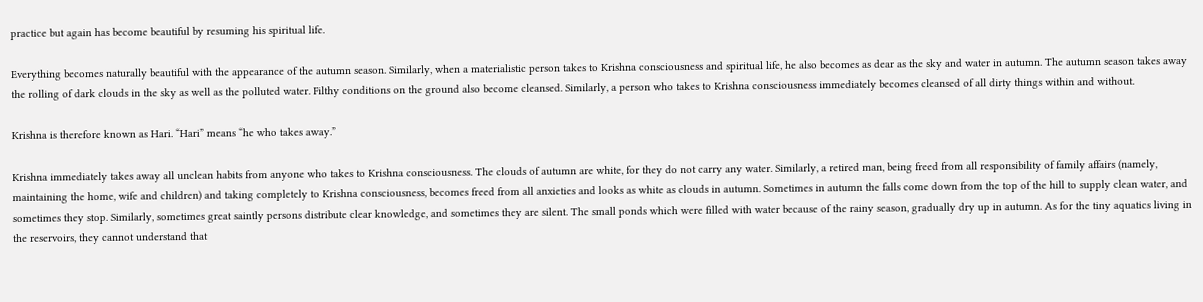practice but again has become beautiful by resuming his spiritual life.

Everything becomes naturally beautiful with the appearance of the autumn season. Similarly, when a materialistic person takes to Krishna consciousness and spiritual life, he also becomes as dear as the sky and water in autumn. The autumn season takes away the rolling of dark clouds in the sky as well as the polluted water. Filthy conditions on the ground also become cleansed. Similarly, a person who takes to Krishna consciousness immediately becomes cleansed of all dirty things within and without.

Krishna is therefore known as Hari. “Hari” means “he who takes away.”

Krishna immediately takes away all unclean habits from anyone who takes to Krishna consciousness. The clouds of autumn are white, for they do not carry any water. Similarly, a retired man, being freed from all responsibility of family affairs (namely, maintaining the home, wife and children) and taking completely to Krishna consciousness, becomes freed from all anxieties and looks as white as clouds in autumn. Sometimes in autumn the falls come down from the top of the hill to supply clean water, and sometimes they stop. Similarly, sometimes great saintly persons distribute clear knowledge, and sometimes they are silent. The small ponds which were filled with water because of the rainy season, gradually dry up in autumn. As for the tiny aquatics living in the reservoirs, they cannot understand that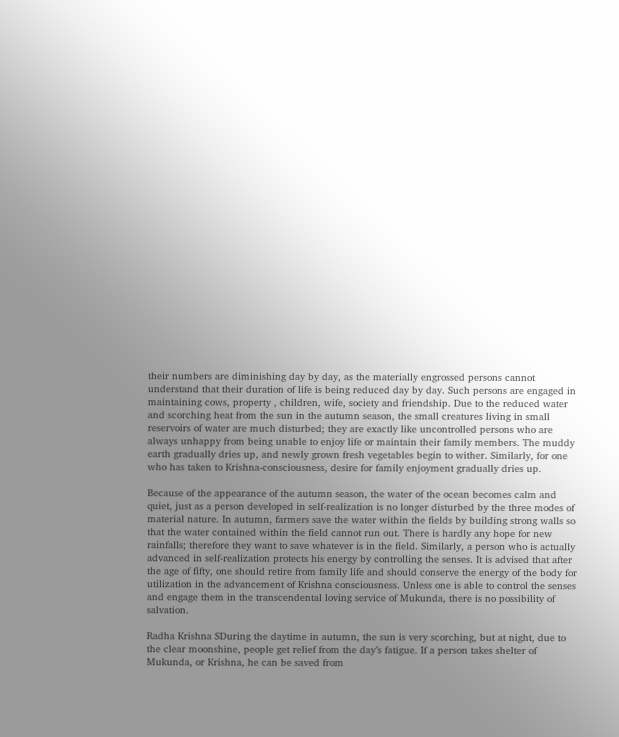their numbers are diminishing day by day, as the materially engrossed persons cannot understand that their duration of life is being reduced day by day. Such persons are engaged in maintaining cows, property , children, wife, society and friendship. Due to the reduced water and scorching heat from the sun in the autumn season, the small creatures living in small reservoirs of water are much disturbed; they are exactly like uncontrolled persons who are always unhappy from being unable to enjoy life or maintain their family members. The muddy earth gradually dries up, and newly grown fresh vegetables begin to wither. Similarly, for one who has taken to Krishna-consciousness, desire for family enjoyment gradually dries up.

Because of the appearance of the autumn season, the water of the ocean becomes calm and quiet, just as a person developed in self-realization is no longer disturbed by the three modes of material nature. In autumn, farmers save the water within the fields by building strong walls so that the water contained within the field cannot run out. There is hardly any hope for new rainfalls; therefore they want to save whatever is in the field. Similarly, a person who is actually advanced in self-realization protects his energy by controlling the senses. It is advised that after the age of fifty, one should retire from family life and should conserve the energy of the body for utilization in the advancement of Krishna consciousness. Unless one is able to control the senses and engage them in the transcendental loving service of Mukunda, there is no possibility of salvation.

Radha Krishna SDuring the daytime in autumn, the sun is very scorching, but at night, due to the clear moonshine, people get relief from the day’s fatigue. If a person takes shelter of Mukunda, or Krishna, he can be saved from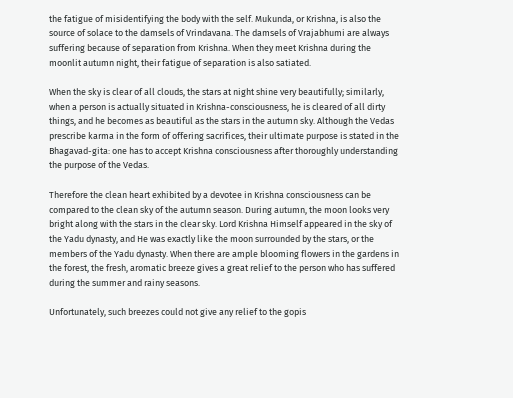the fatigue of misidentifying the body with the self. Mukunda, or Krishna, is also the source of solace to the damsels of Vrindavana. The damsels of Vrajabhumi are always suffering because of separation from Krishna. When they meet Krishna during the moonlit autumn night, their fatigue of separation is also satiated.

When the sky is clear of all clouds, the stars at night shine very beautifully; similarly, when a person is actually situated in Krishna-consciousness, he is cleared of all dirty things, and he becomes as beautiful as the stars in the autumn sky. Although the Vedas prescribe karma in the form of offering sacrifices, their ultimate purpose is stated in the Bhagavad-gita: one has to accept Krishna consciousness after thoroughly understanding the purpose of the Vedas.

Therefore the clean heart exhibited by a devotee in Krishna consciousness can be compared to the clean sky of the autumn season. During autumn, the moon looks very bright along with the stars in the clear sky. Lord Krishna Himself appeared in the sky of the Yadu dynasty, and He was exactly like the moon surrounded by the stars, or the members of the Yadu dynasty. When there are ample blooming flowers in the gardens in the forest, the fresh, aromatic breeze gives a great relief to the person who has suffered during the summer and rainy seasons.

Unfortunately, such breezes could not give any relief to the gopis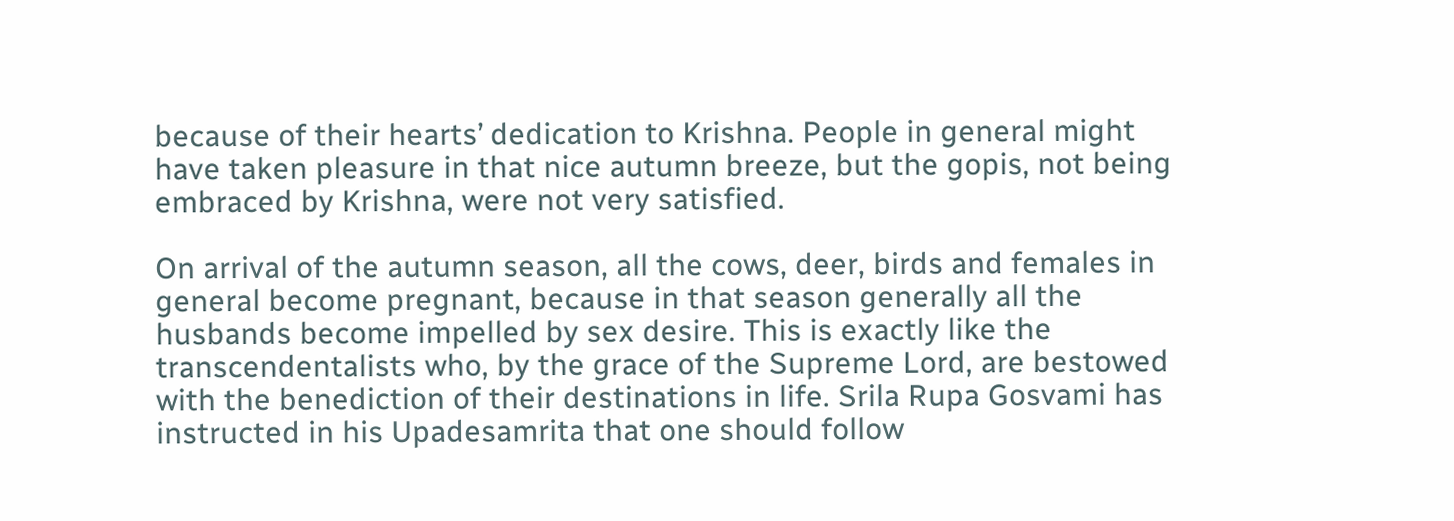because of their hearts’ dedication to Krishna. People in general might have taken pleasure in that nice autumn breeze, but the gopis, not being embraced by Krishna, were not very satisfied.

On arrival of the autumn season, all the cows, deer, birds and females in general become pregnant, because in that season generally all the husbands become impelled by sex desire. This is exactly like the transcendentalists who, by the grace of the Supreme Lord, are bestowed with the benediction of their destinations in life. Srila Rupa Gosvami has instructed in his Upadesamrita that one should follow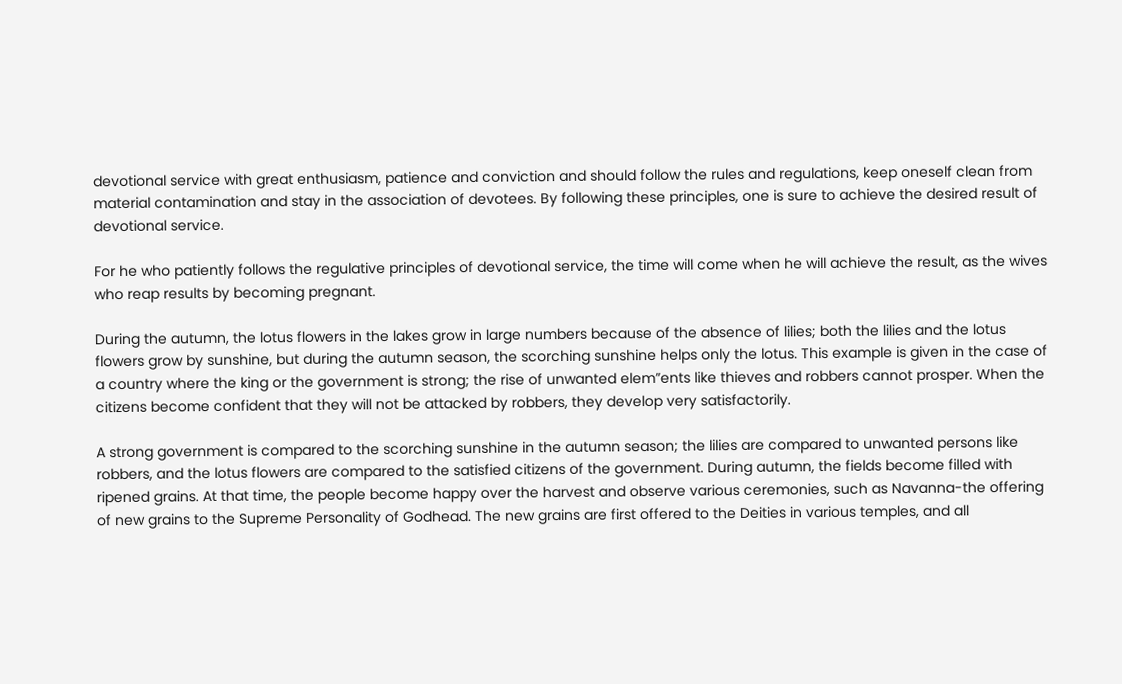devotional service with great enthusiasm, patience and conviction and should follow the rules and regulations, keep oneself clean from material contamination and stay in the association of devotees. By following these principles, one is sure to achieve the desired result of devotional service.

For he who patiently follows the regulative principles of devotional service, the time will come when he will achieve the result, as the wives who reap results by becoming pregnant.

During the autumn, the lotus flowers in the lakes grow in large numbers because of the absence of lilies; both the lilies and the lotus flowers grow by sunshine, but during the autumn season, the scorching sunshine helps only the lotus. This example is given in the case of a country where the king or the government is strong; the rise of unwanted elem”ents like thieves and robbers cannot prosper. When the citizens become confident that they will not be attacked by robbers, they develop very satisfactorily.

A strong government is compared to the scorching sunshine in the autumn season; the lilies are compared to unwanted persons like robbers, and the lotus flowers are compared to the satisfied citizens of the government. During autumn, the fields become filled with ripened grains. At that time, the people become happy over the harvest and observe various ceremonies, such as Navanna-the offering of new grains to the Supreme Personality of Godhead. The new grains are first offered to the Deities in various temples, and all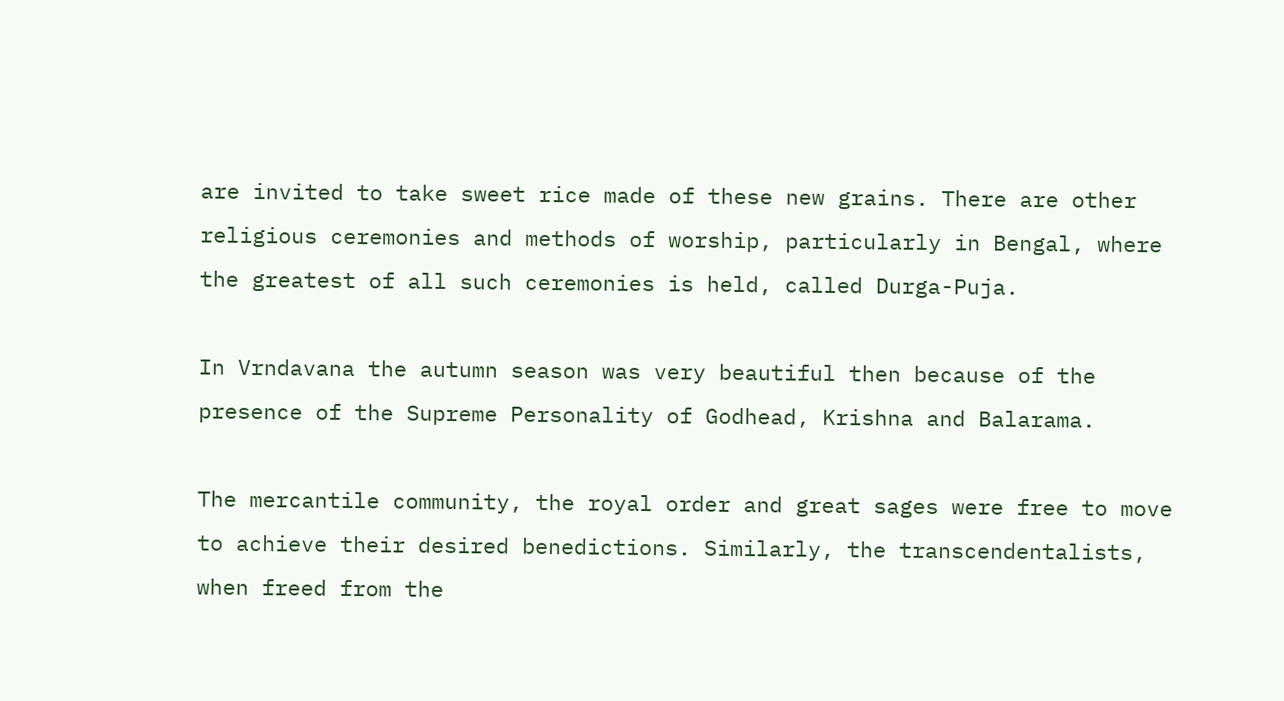are invited to take sweet rice made of these new grains. There are other religious ceremonies and methods of worship, particularly in Bengal, where the greatest of all such ceremonies is held, called Durga-Puja.

In Vrndavana the autumn season was very beautiful then because of the presence of the Supreme Personality of Godhead, Krishna and Balarama.

The mercantile community, the royal order and great sages were free to move to achieve their desired benedictions. Similarly, the transcendentalists, when freed from the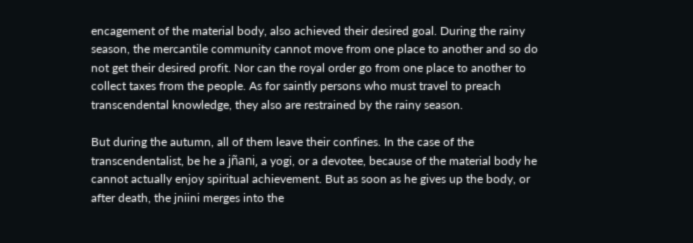encagement of the material body, also achieved their desired goal. During the rainy season, the mercantile community cannot move from one place to another and so do not get their desired profit. Nor can the royal order go from one place to another to collect taxes from the people. As for saintly persons who must travel to preach transcendental knowledge, they also are restrained by the rainy season.

But during the autumn, all of them leave their confines. In the case of the transcendentalist, be he a jñani, a yogi, or a devotee, because of the material body he cannot actually enjoy spiritual achievement. But as soon as he gives up the body, or after death, the jniini merges into the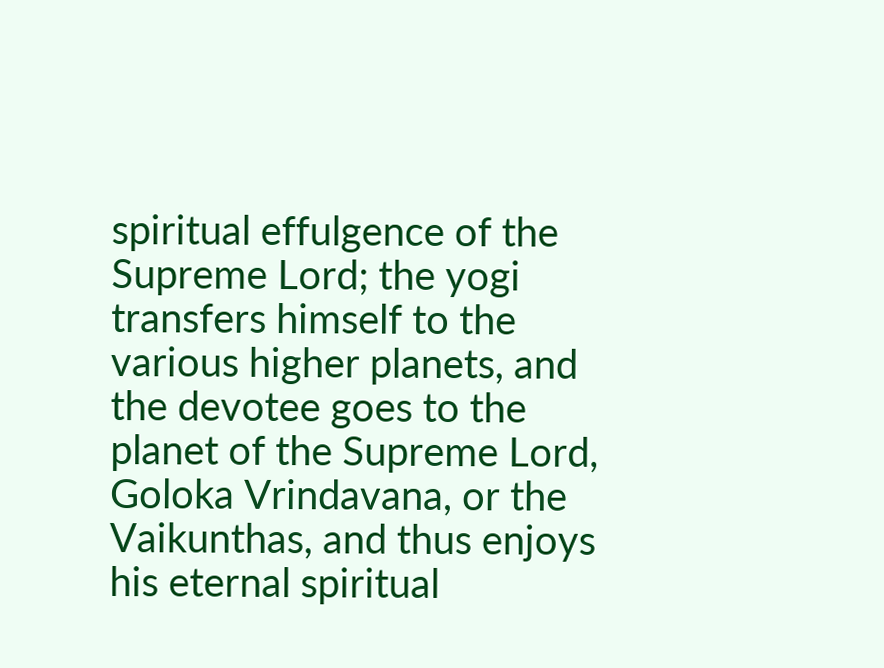spiritual effulgence of the Supreme Lord; the yogi transfers himself to the various higher planets, and the devotee goes to the planet of the Supreme Lord, Goloka Vrindavana, or the Vaikunthas, and thus enjoys his eternal spiritual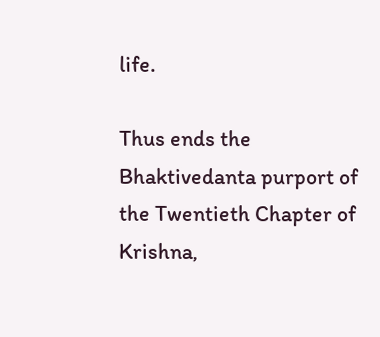life.

Thus ends the Bhaktivedanta purport of the Twentieth Chapter of Krishna,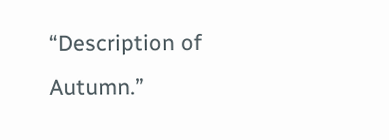“Description of Autumn.”